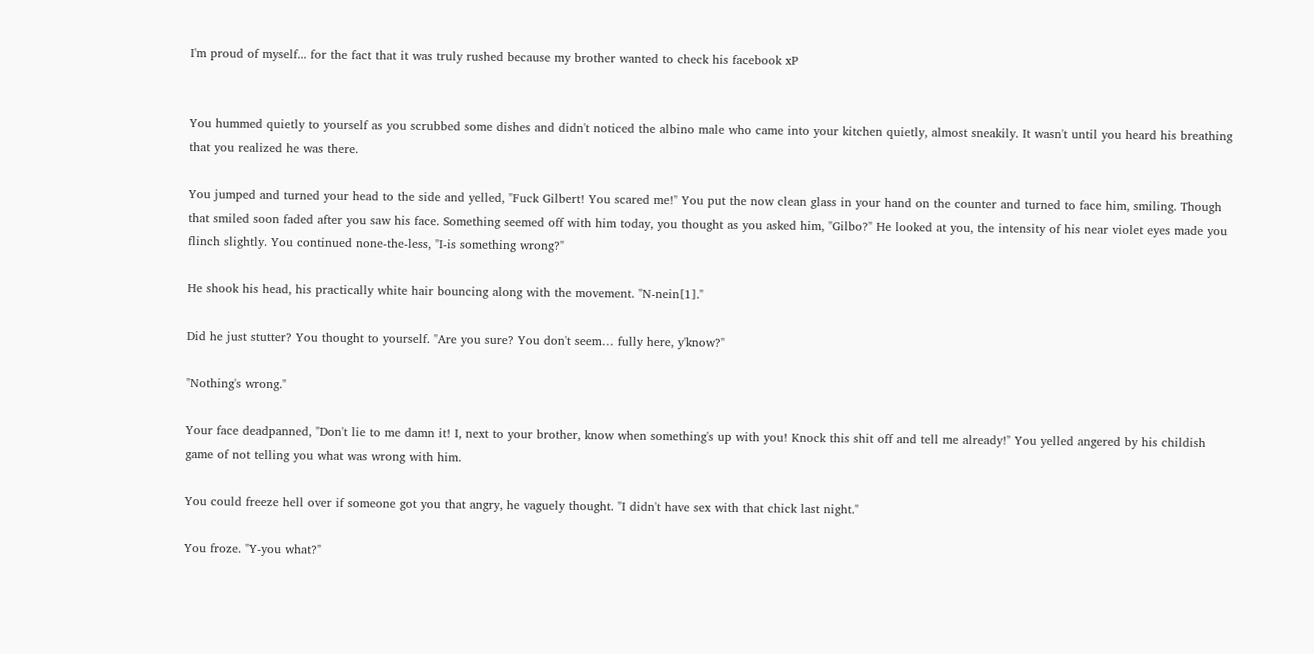I'm proud of myself... for the fact that it was truly rushed because my brother wanted to check his facebook xP


You hummed quietly to yourself as you scrubbed some dishes and didn't noticed the albino male who came into your kitchen quietly, almost sneakily. It wasn't until you heard his breathing that you realized he was there.

You jumped and turned your head to the side and yelled, "Fuck Gilbert! You scared me!" You put the now clean glass in your hand on the counter and turned to face him, smiling. Though that smiled soon faded after you saw his face. Something seemed off with him today, you thought as you asked him, "Gilbo?" He looked at you, the intensity of his near violet eyes made you flinch slightly. You continued none-the-less, "I-is something wrong?"

He shook his head, his practically white hair bouncing along with the movement. "N-nein[1]."

Did he just stutter? You thought to yourself. "Are you sure? You don't seem… fully here, y'know?"

"Nothing's wrong."

Your face deadpanned, "Don't lie to me damn it! I, next to your brother, know when something's up with you! Knock this shit off and tell me already!" You yelled angered by his childish game of not telling you what was wrong with him.

You could freeze hell over if someone got you that angry, he vaguely thought. "I didn't have sex with that chick last night."

You froze. "Y-you what?"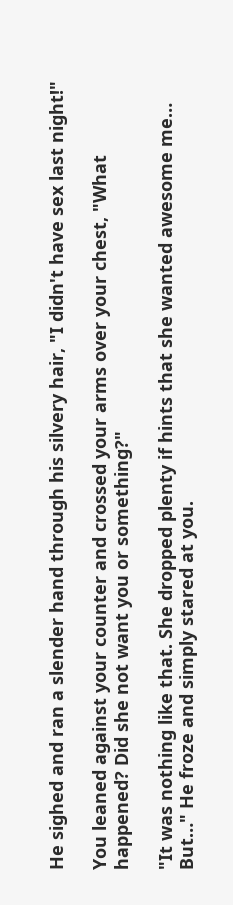He sighed and ran a slender hand through his silvery hair, "I didn't have sex last night!"

You leaned against your counter and crossed your arms over your chest, "What happened? Did she not want you or something?"

"It was nothing like that. She dropped plenty if hints that she wanted awesome me… But…" He froze and simply stared at you.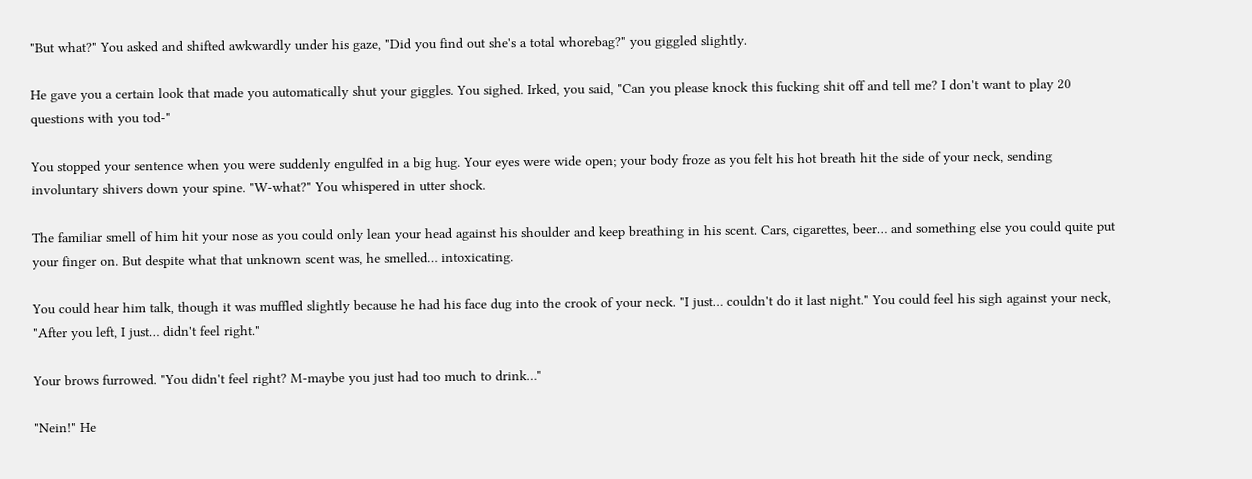"But what?" You asked and shifted awkwardly under his gaze, "Did you find out she's a total whorebag?" you giggled slightly.

He gave you a certain look that made you automatically shut your giggles. You sighed. Irked, you said, "Can you please knock this fucking shit off and tell me? I don't want to play 20 questions with you tod-"

You stopped your sentence when you were suddenly engulfed in a big hug. Your eyes were wide open; your body froze as you felt his hot breath hit the side of your neck, sending involuntary shivers down your spine. "W-what?" You whispered in utter shock.

The familiar smell of him hit your nose as you could only lean your head against his shoulder and keep breathing in his scent. Cars, cigarettes, beer… and something else you could quite put your finger on. But despite what that unknown scent was, he smelled… intoxicating.

You could hear him talk, though it was muffled slightly because he had his face dug into the crook of your neck. "I just… couldn't do it last night." You could feel his sigh against your neck, "After you left, I just… didn't feel right."

Your brows furrowed. "You didn't feel right? M-maybe you just had too much to drink…"

"Nein!" He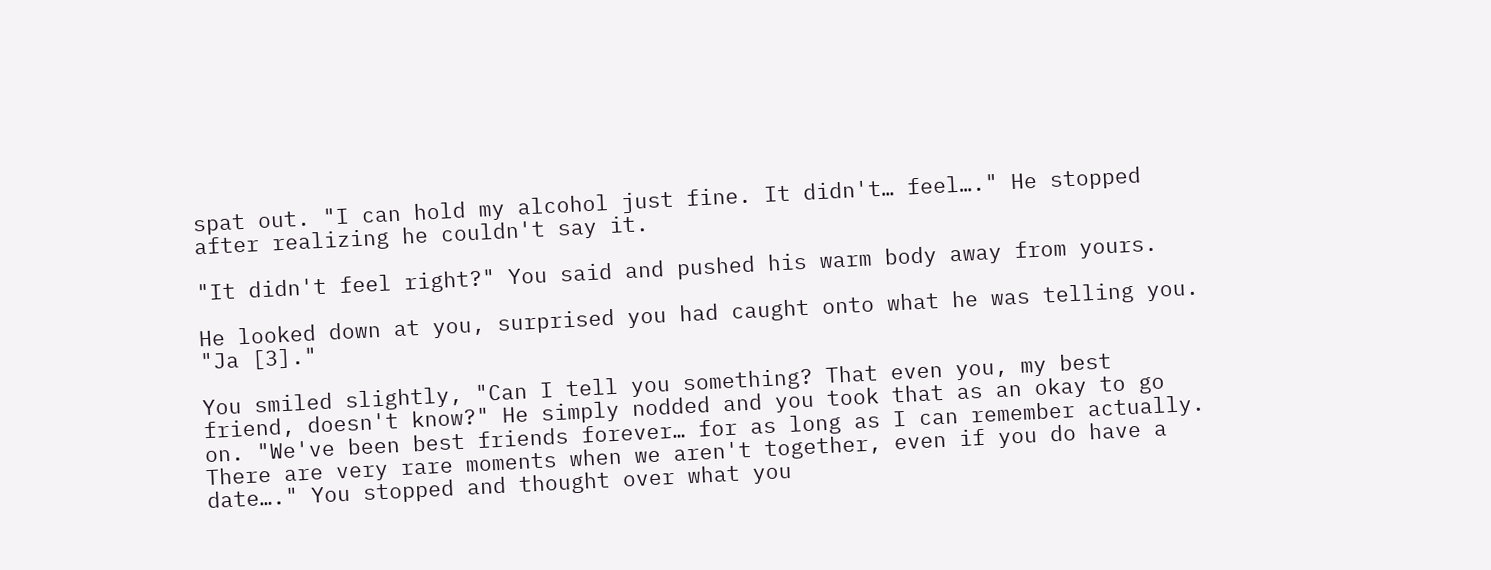spat out. "I can hold my alcohol just fine. It didn't… feel…." He stopped after realizing he couldn't say it.

"It didn't feel right?" You said and pushed his warm body away from yours.

He looked down at you, surprised you had caught onto what he was telling you. "Ja [3]."

You smiled slightly, "Can I tell you something? That even you, my best friend, doesn't know?" He simply nodded and you took that as an okay to go on. "We've been best friends forever… for as long as I can remember actually. There are very rare moments when we aren't together, even if you do have a date…." You stopped and thought over what you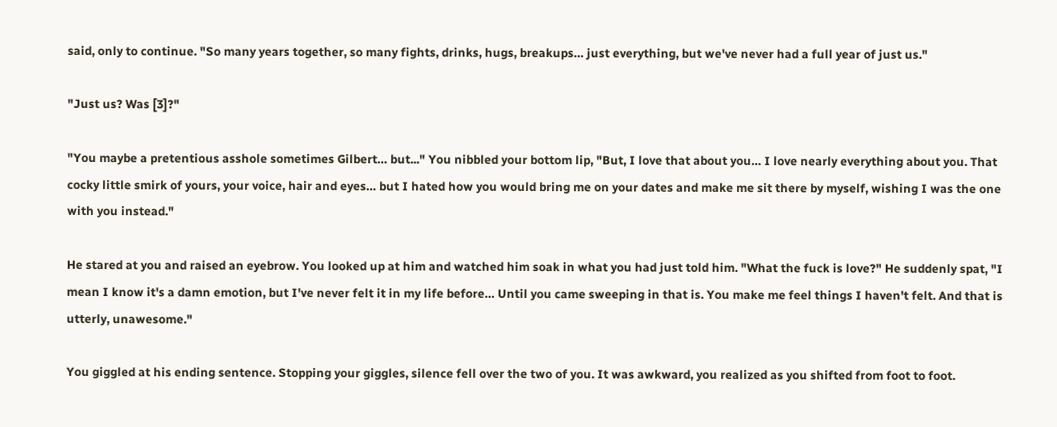said, only to continue. "So many years together, so many fights, drinks, hugs, breakups… just everything, but we've never had a full year of just us."

"Just us? Was [3]?"

"You maybe a pretentious asshole sometimes Gilbert… but..." You nibbled your bottom lip, "But, I love that about you… I love nearly everything about you. That cocky little smirk of yours, your voice, hair and eyes… but I hated how you would bring me on your dates and make me sit there by myself, wishing I was the one with you instead."

He stared at you and raised an eyebrow. You looked up at him and watched him soak in what you had just told him. "What the fuck is love?" He suddenly spat, "I mean I know it's a damn emotion, but I've never felt it in my life before… Until you came sweeping in that is. You make me feel things I haven't felt. And that is utterly, unawesome."

You giggled at his ending sentence. Stopping your giggles, silence fell over the two of you. It was awkward, you realized as you shifted from foot to foot.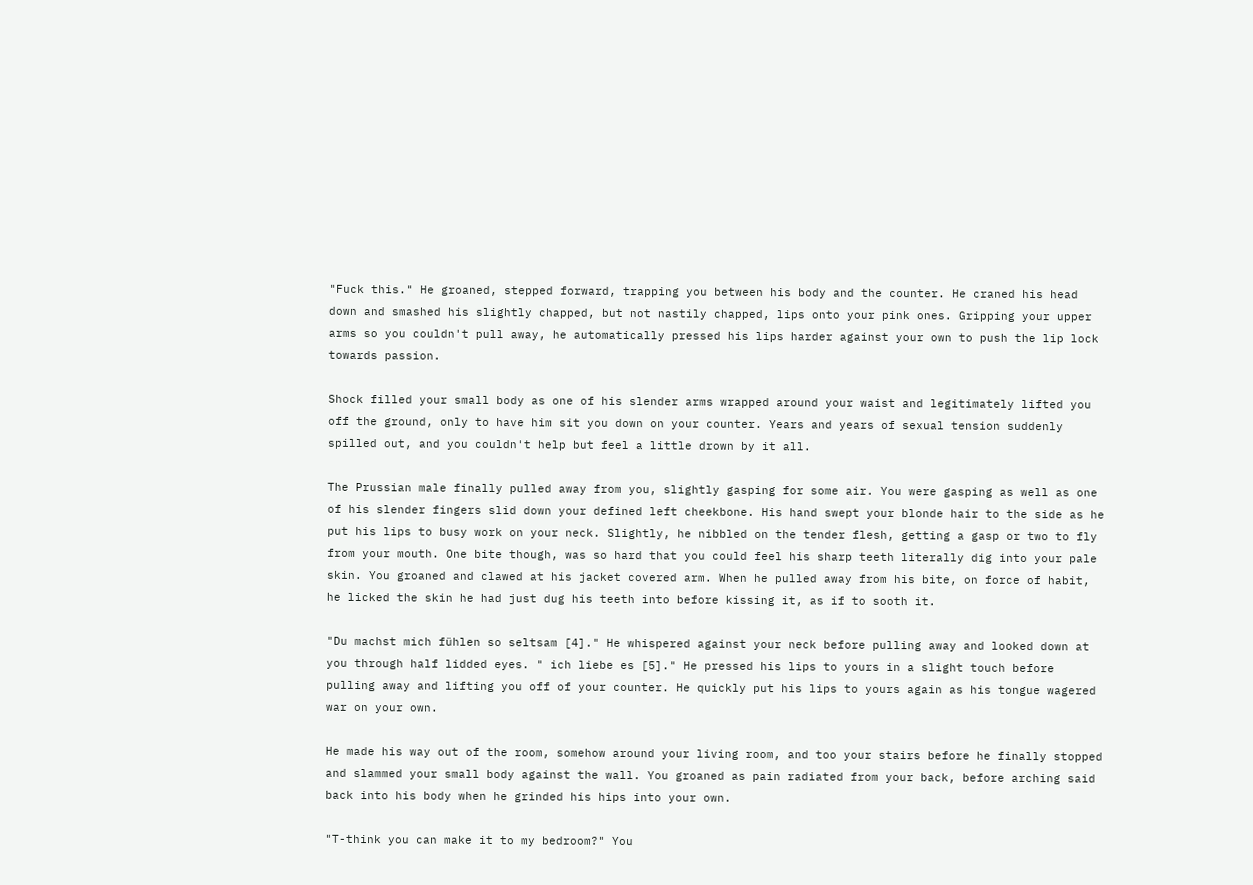"Fuck this." He groaned, stepped forward, trapping you between his body and the counter. He craned his head down and smashed his slightly chapped, but not nastily chapped, lips onto your pink ones. Gripping your upper arms so you couldn't pull away, he automatically pressed his lips harder against your own to push the lip lock towards passion.

Shock filled your small body as one of his slender arms wrapped around your waist and legitimately lifted you off the ground, only to have him sit you down on your counter. Years and years of sexual tension suddenly spilled out, and you couldn't help but feel a little drown by it all.

The Prussian male finally pulled away from you, slightly gasping for some air. You were gasping as well as one of his slender fingers slid down your defined left cheekbone. His hand swept your blonde hair to the side as he put his lips to busy work on your neck. Slightly, he nibbled on the tender flesh, getting a gasp or two to fly from your mouth. One bite though, was so hard that you could feel his sharp teeth literally dig into your pale skin. You groaned and clawed at his jacket covered arm. When he pulled away from his bite, on force of habit, he licked the skin he had just dug his teeth into before kissing it, as if to sooth it.

"Du machst mich fühlen so seltsam [4]." He whispered against your neck before pulling away and looked down at you through half lidded eyes. " ich liebe es [5]." He pressed his lips to yours in a slight touch before pulling away and lifting you off of your counter. He quickly put his lips to yours again as his tongue wagered war on your own.

He made his way out of the room, somehow around your living room, and too your stairs before he finally stopped and slammed your small body against the wall. You groaned as pain radiated from your back, before arching said back into his body when he grinded his hips into your own.

"T-think you can make it to my bedroom?" You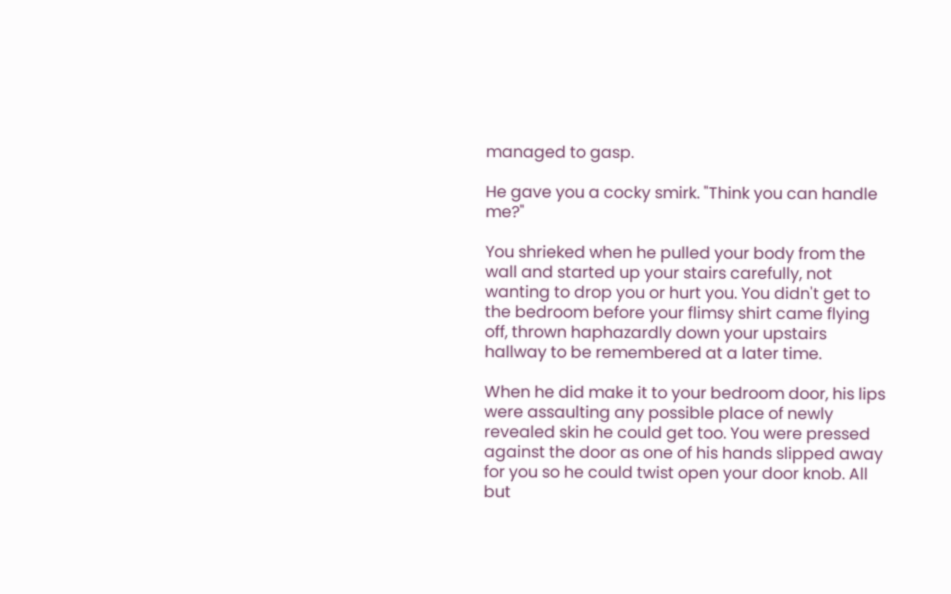managed to gasp.

He gave you a cocky smirk. "Think you can handle me?"

You shrieked when he pulled your body from the wall and started up your stairs carefully, not wanting to drop you or hurt you. You didn't get to the bedroom before your flimsy shirt came flying off, thrown haphazardly down your upstairs hallway to be remembered at a later time.

When he did make it to your bedroom door, his lips were assaulting any possible place of newly revealed skin he could get too. You were pressed against the door as one of his hands slipped away for you so he could twist open your door knob. All but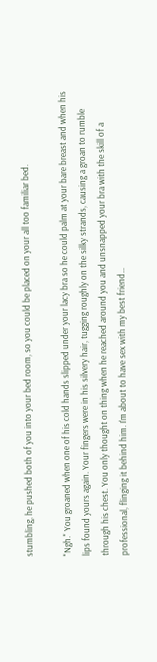stumbling, he pushed both of you into your bed room, so you could be placed on your all too familiar bed.

"Ngh." You groaned when one of his cold hands slipped under your lacy bra so he could palm at your bare breast and when his lips found yours again. Your fingers were in his silvery hair, tugging roughly on the silky strands, causing a groan to rumble through his chest. You only thought on thing when he reached around you and unsnapped your bra with the skill of a professional, flinging it behind him. I'm about to have sex with my best friend…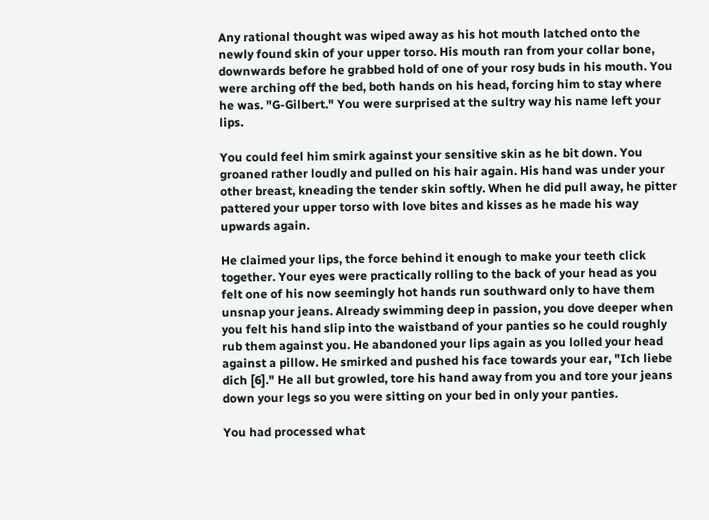Any rational thought was wiped away as his hot mouth latched onto the newly found skin of your upper torso. His mouth ran from your collar bone, downwards before he grabbed hold of one of your rosy buds in his mouth. You were arching off the bed, both hands on his head, forcing him to stay where he was. "G-Gilbert." You were surprised at the sultry way his name left your lips.

You could feel him smirk against your sensitive skin as he bit down. You groaned rather loudly and pulled on his hair again. His hand was under your other breast, kneading the tender skin softly. When he did pull away, he pitter pattered your upper torso with love bites and kisses as he made his way upwards again.

He claimed your lips, the force behind it enough to make your teeth click together. Your eyes were practically rolling to the back of your head as you felt one of his now seemingly hot hands run southward only to have them unsnap your jeans. Already swimming deep in passion, you dove deeper when you felt his hand slip into the waistband of your panties so he could roughly rub them against you. He abandoned your lips again as you lolled your head against a pillow. He smirked and pushed his face towards your ear, "Ich liebe dich [6]." He all but growled, tore his hand away from you and tore your jeans down your legs so you were sitting on your bed in only your panties.

You had processed what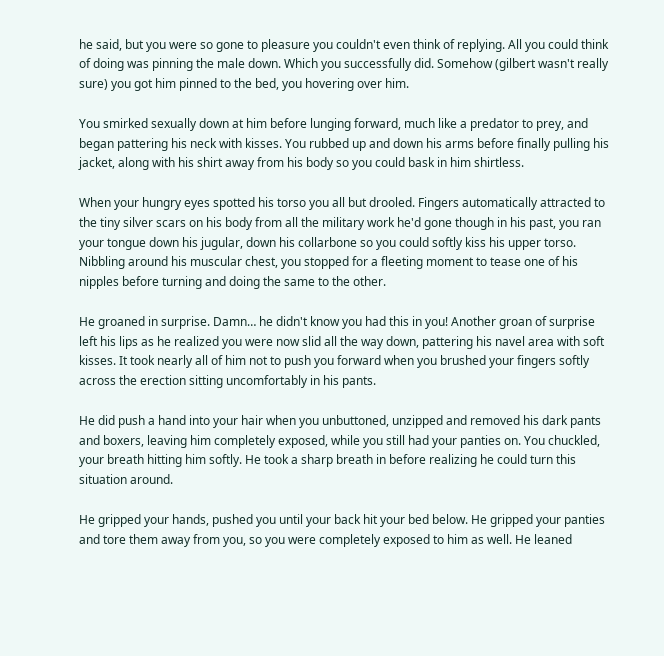he said, but you were so gone to pleasure you couldn't even think of replying. All you could think of doing was pinning the male down. Which you successfully did. Somehow (gilbert wasn't really sure) you got him pinned to the bed, you hovering over him.

You smirked sexually down at him before lunging forward, much like a predator to prey, and began pattering his neck with kisses. You rubbed up and down his arms before finally pulling his jacket, along with his shirt away from his body so you could bask in him shirtless.

When your hungry eyes spotted his torso you all but drooled. Fingers automatically attracted to the tiny silver scars on his body from all the military work he'd gone though in his past, you ran your tongue down his jugular, down his collarbone so you could softly kiss his upper torso. Nibbling around his muscular chest, you stopped for a fleeting moment to tease one of his nipples before turning and doing the same to the other.

He groaned in surprise. Damn… he didn't know you had this in you! Another groan of surprise left his lips as he realized you were now slid all the way down, pattering his navel area with soft kisses. It took nearly all of him not to push you forward when you brushed your fingers softly across the erection sitting uncomfortably in his pants.

He did push a hand into your hair when you unbuttoned, unzipped and removed his dark pants and boxers, leaving him completely exposed, while you still had your panties on. You chuckled, your breath hitting him softly. He took a sharp breath in before realizing he could turn this situation around.

He gripped your hands, pushed you until your back hit your bed below. He gripped your panties and tore them away from you, so you were completely exposed to him as well. He leaned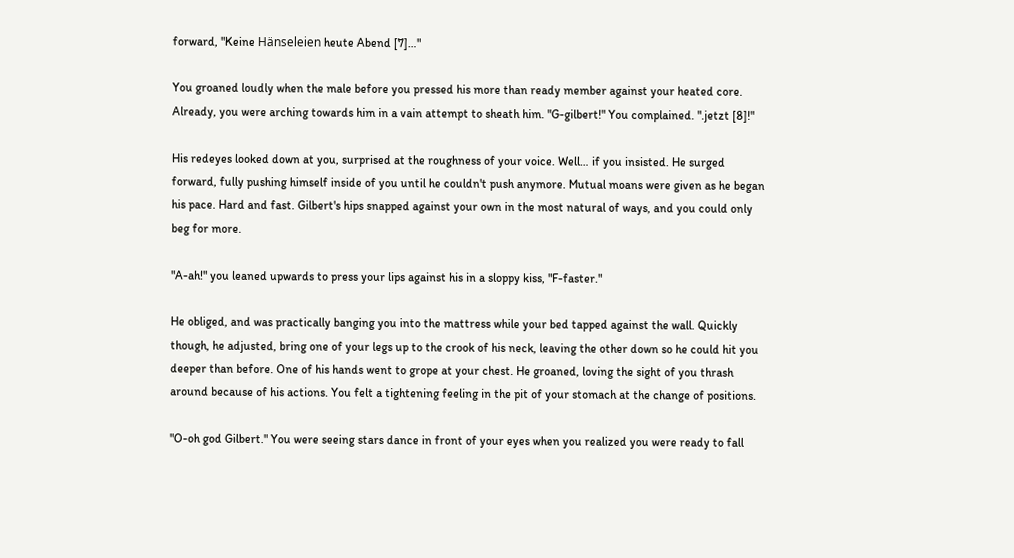forward, "Keine Hänseleien heute Abend [7]…"

You groaned loudly when the male before you pressed his more than ready member against your heated core. Already, you were arching towards him in a vain attempt to sheath him. "G-gilbert!" You complained. ".jetzt [8]!"

His redeyes looked down at you, surprised at the roughness of your voice. Well… if you insisted. He surged forward, fully pushing himself inside of you until he couldn't push anymore. Mutual moans were given as he began his pace. Hard and fast. Gilbert's hips snapped against your own in the most natural of ways, and you could only beg for more.

"A-ah!" you leaned upwards to press your lips against his in a sloppy kiss, "F-faster."

He obliged, and was practically banging you into the mattress while your bed tapped against the wall. Quickly though, he adjusted, bring one of your legs up to the crook of his neck, leaving the other down so he could hit you deeper than before. One of his hands went to grope at your chest. He groaned, loving the sight of you thrash around because of his actions. You felt a tightening feeling in the pit of your stomach at the change of positions.

"O-oh god Gilbert." You were seeing stars dance in front of your eyes when you realized you were ready to fall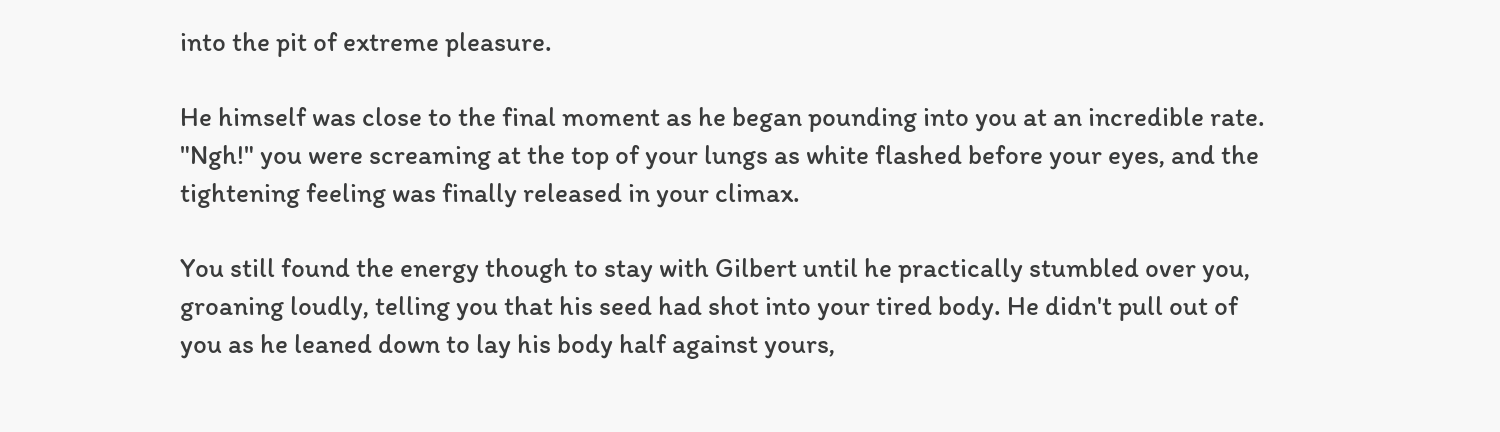into the pit of extreme pleasure.

He himself was close to the final moment as he began pounding into you at an incredible rate. "Ngh!" you were screaming at the top of your lungs as white flashed before your eyes, and the tightening feeling was finally released in your climax.

You still found the energy though to stay with Gilbert until he practically stumbled over you, groaning loudly, telling you that his seed had shot into your tired body. He didn't pull out of you as he leaned down to lay his body half against yours,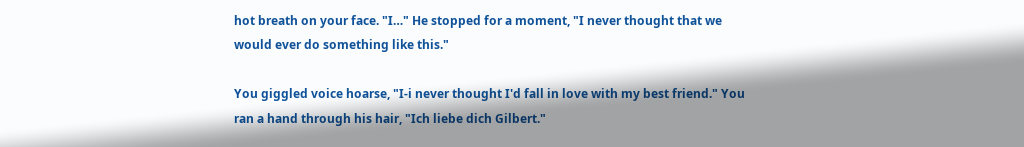hot breath on your face. "I…" He stopped for a moment, "I never thought that we would ever do something like this."

You giggled voice hoarse, "I-i never thought I'd fall in love with my best friend." You ran a hand through his hair, "Ich liebe dich Gilbert."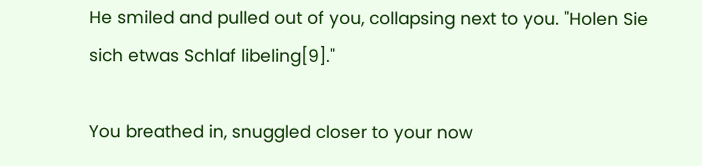He smiled and pulled out of you, collapsing next to you. "Holen Sie sich etwas Schlaf libeling[9]."

You breathed in, snuggled closer to your now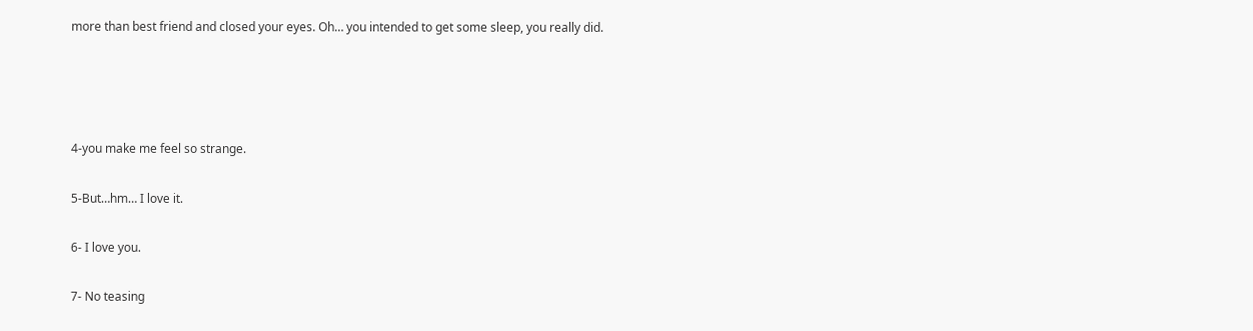more than best friend and closed your eyes. Oh… you intended to get some sleep, you really did.




4-you make me feel so strange.

5-But…hm… I love it.

6- I love you.

7- No teasing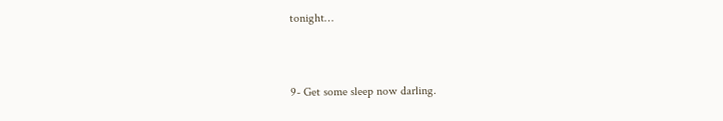tonight…


9- Get some sleep now darling.